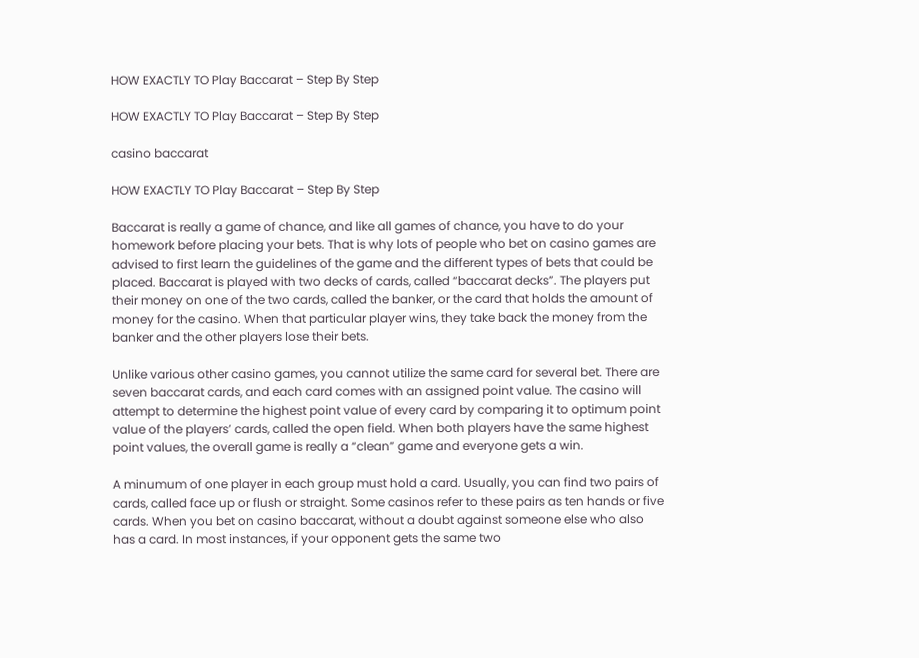HOW EXACTLY TO Play Baccarat – Step By Step

HOW EXACTLY TO Play Baccarat – Step By Step

casino baccarat

HOW EXACTLY TO Play Baccarat – Step By Step

Baccarat is really a game of chance, and like all games of chance, you have to do your homework before placing your bets. That is why lots of people who bet on casino games are advised to first learn the guidelines of the game and the different types of bets that could be placed. Baccarat is played with two decks of cards, called “baccarat decks”. The players put their money on one of the two cards, called the banker, or the card that holds the amount of money for the casino. When that particular player wins, they take back the money from the banker and the other players lose their bets.

Unlike various other casino games, you cannot utilize the same card for several bet. There are seven baccarat cards, and each card comes with an assigned point value. The casino will attempt to determine the highest point value of every card by comparing it to optimum point value of the players’ cards, called the open field. When both players have the same highest point values, the overall game is really a “clean” game and everyone gets a win.

A minumum of one player in each group must hold a card. Usually, you can find two pairs of cards, called face up or flush or straight. Some casinos refer to these pairs as ten hands or five cards. When you bet on casino baccarat, without a doubt against someone else who also has a card. In most instances, if your opponent gets the same two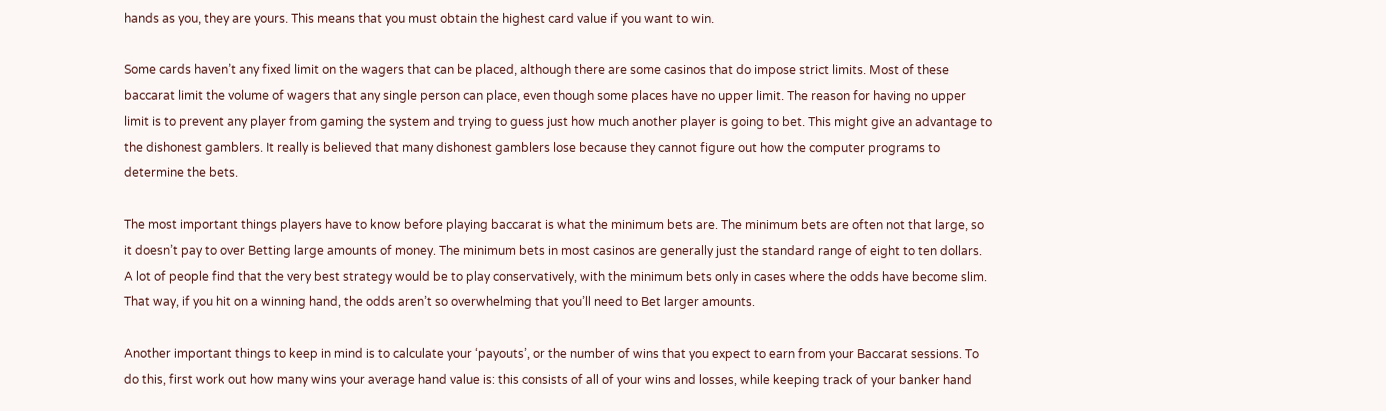hands as you, they are yours. This means that you must obtain the highest card value if you want to win.

Some cards haven’t any fixed limit on the wagers that can be placed, although there are some casinos that do impose strict limits. Most of these baccarat limit the volume of wagers that any single person can place, even though some places have no upper limit. The reason for having no upper limit is to prevent any player from gaming the system and trying to guess just how much another player is going to bet. This might give an advantage to the dishonest gamblers. It really is believed that many dishonest gamblers lose because they cannot figure out how the computer programs to determine the bets.

The most important things players have to know before playing baccarat is what the minimum bets are. The minimum bets are often not that large, so it doesn’t pay to over Betting large amounts of money. The minimum bets in most casinos are generally just the standard range of eight to ten dollars. A lot of people find that the very best strategy would be to play conservatively, with the minimum bets only in cases where the odds have become slim. That way, if you hit on a winning hand, the odds aren’t so overwhelming that you’ll need to Bet larger amounts.

Another important things to keep in mind is to calculate your ‘payouts’, or the number of wins that you expect to earn from your Baccarat sessions. To do this, first work out how many wins your average hand value is: this consists of all of your wins and losses, while keeping track of your banker hand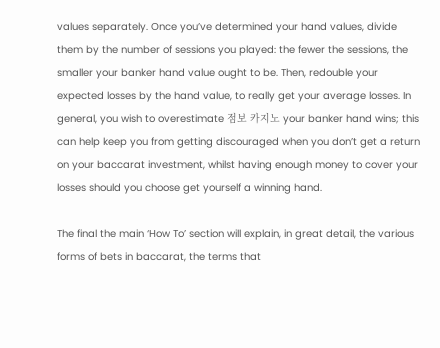values separately. Once you’ve determined your hand values, divide them by the number of sessions you played: the fewer the sessions, the smaller your banker hand value ought to be. Then, redouble your expected losses by the hand value, to really get your average losses. In general, you wish to overestimate 점보 카지노 your banker hand wins; this can help keep you from getting discouraged when you don’t get a return on your baccarat investment, whilst having enough money to cover your losses should you choose get yourself a winning hand.

The final the main ‘How To’ section will explain, in great detail, the various forms of bets in baccarat, the terms that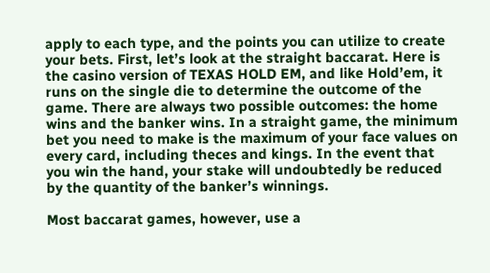apply to each type, and the points you can utilize to create your bets. First, let’s look at the straight baccarat. Here is the casino version of TEXAS HOLD EM, and like Hold’em, it runs on the single die to determine the outcome of the game. There are always two possible outcomes: the home wins and the banker wins. In a straight game, the minimum bet you need to make is the maximum of your face values on every card, including theces and kings. In the event that you win the hand, your stake will undoubtedly be reduced by the quantity of the banker’s winnings.

Most baccarat games, however, use a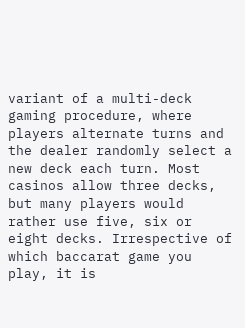variant of a multi-deck gaming procedure, where players alternate turns and the dealer randomly select a new deck each turn. Most casinos allow three decks, but many players would rather use five, six or eight decks. Irrespective of which baccarat game you play, it is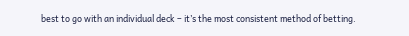best to go with an individual deck – it’s the most consistent method of betting.